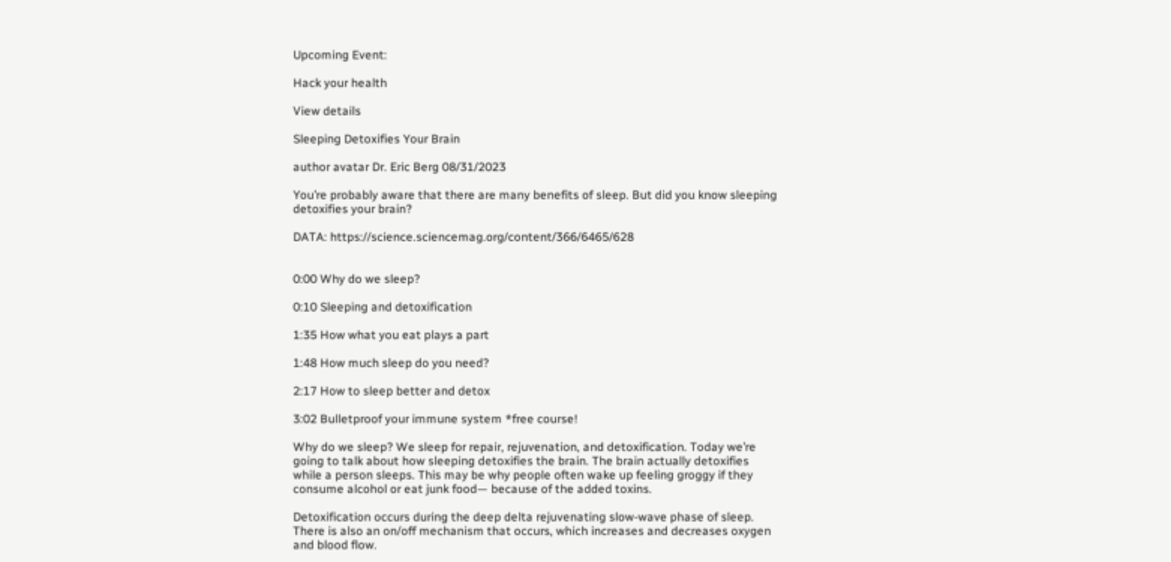Upcoming Event:

Hack your health

View details

Sleeping Detoxifies Your Brain

author avatar Dr. Eric Berg 08/31/2023

You’re probably aware that there are many benefits of sleep. But did you know sleeping detoxifies your brain?

DATA: https://science.sciencemag.org/content/366/6465/628


0:00 Why do we sleep?

0:10 Sleeping and detoxification

1:35 How what you eat plays a part

1:48 How much sleep do you need?

2:17 How to sleep better and detox

3:02 Bulletproof your immune system *free course!

Why do we sleep? We sleep for repair, rejuvenation, and detoxification. Today we’re going to talk about how sleeping detoxifies the brain. The brain actually detoxifies while a person sleeps. This may be why people often wake up feeling groggy if they consume alcohol or eat junk food— because of the added toxins.

Detoxification occurs during the deep delta rejuvenating slow-wave phase of sleep. There is also an on/off mechanism that occurs, which increases and decreases oxygen and blood flow.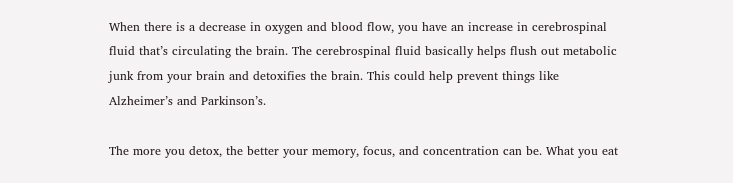When there is a decrease in oxygen and blood flow, you have an increase in cerebrospinal fluid that’s circulating the brain. The cerebrospinal fluid basically helps flush out metabolic junk from your brain and detoxifies the brain. This could help prevent things like Alzheimer’s and Parkinson’s.

The more you detox, the better your memory, focus, and concentration can be. What you eat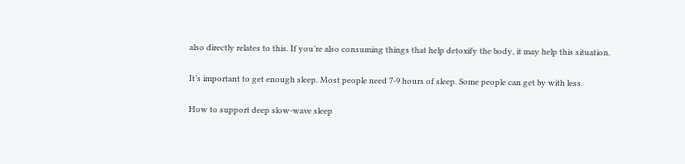also directly relates to this. If you’re also consuming things that help detoxify the body, it may help this situation.

It’s important to get enough sleep. Most people need 7-9 hours of sleep. Some people can get by with less.

How to support deep slow-wave sleep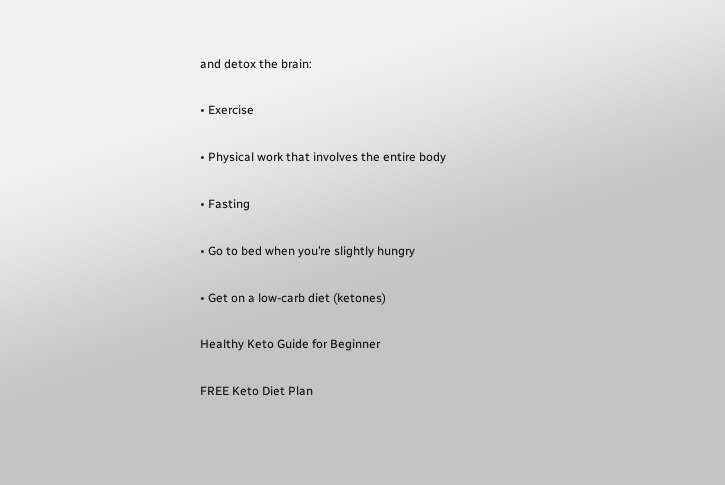and detox the brain:

• Exercise

• Physical work that involves the entire body

• Fasting

• Go to bed when you’re slightly hungry

• Get on a low-carb diet (ketones)

Healthy Keto Guide for Beginner

FREE Keto Diet Plan